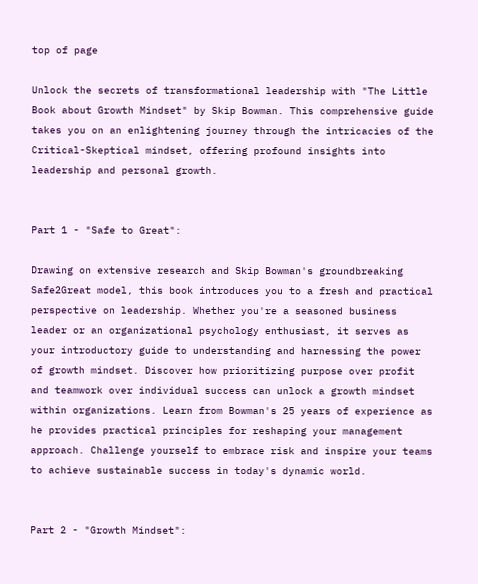top of page

Unlock the secrets of transformational leadership with "The Little Book about Growth Mindset" by Skip Bowman. This comprehensive guide takes you on an enlightening journey through the intricacies of the Critical-Skeptical mindset, offering profound insights into leadership and personal growth.


Part 1 - "Safe to Great":

Drawing on extensive research and Skip Bowman's groundbreaking Safe2Great model, this book introduces you to a fresh and practical perspective on leadership. Whether you're a seasoned business leader or an organizational psychology enthusiast, it serves as your introductory guide to understanding and harnessing the power of growth mindset. Discover how prioritizing purpose over profit and teamwork over individual success can unlock a growth mindset within organizations. Learn from Bowman's 25 years of experience as he provides practical principles for reshaping your management approach. Challenge yourself to embrace risk and inspire your teams to achieve sustainable success in today's dynamic world.


Part 2 - "Growth Mindset":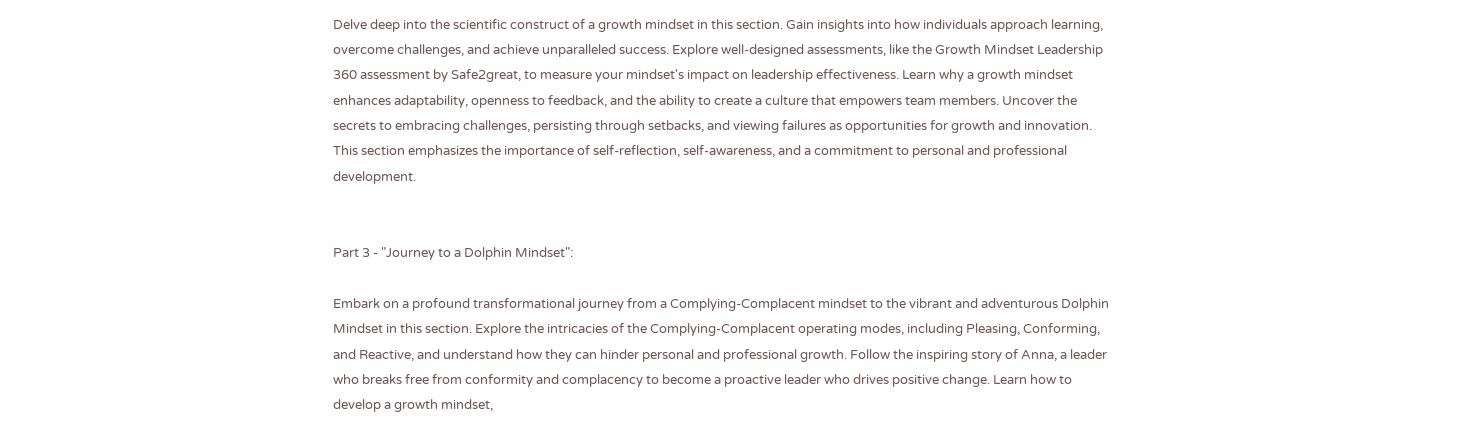Delve deep into the scientific construct of a growth mindset in this section. Gain insights into how individuals approach learning, overcome challenges, and achieve unparalleled success. Explore well-designed assessments, like the Growth Mindset Leadership 360 assessment by Safe2great, to measure your mindset's impact on leadership effectiveness. Learn why a growth mindset enhances adaptability, openness to feedback, and the ability to create a culture that empowers team members. Uncover the secrets to embracing challenges, persisting through setbacks, and viewing failures as opportunities for growth and innovation. This section emphasizes the importance of self-reflection, self-awareness, and a commitment to personal and professional development.


Part 3 - "Journey to a Dolphin Mindset":

Embark on a profound transformational journey from a Complying-Complacent mindset to the vibrant and adventurous Dolphin Mindset in this section. Explore the intricacies of the Complying-Complacent operating modes, including Pleasing, Conforming, and Reactive, and understand how they can hinder personal and professional growth. Follow the inspiring story of Anna, a leader who breaks free from conformity and complacency to become a proactive leader who drives positive change. Learn how to develop a growth mindset,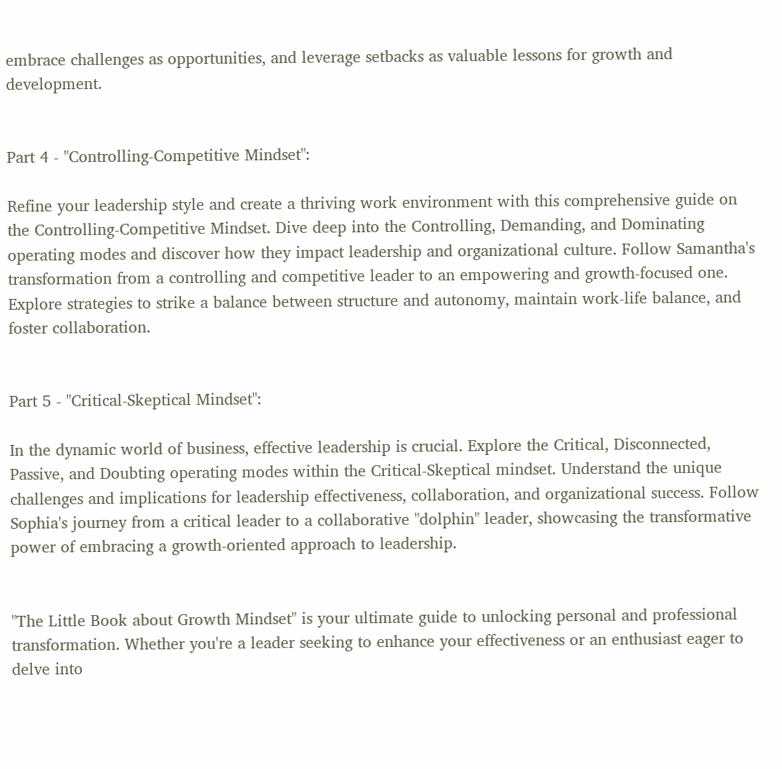embrace challenges as opportunities, and leverage setbacks as valuable lessons for growth and development.


Part 4 - "Controlling-Competitive Mindset":

Refine your leadership style and create a thriving work environment with this comprehensive guide on the Controlling-Competitive Mindset. Dive deep into the Controlling, Demanding, and Dominating operating modes and discover how they impact leadership and organizational culture. Follow Samantha's transformation from a controlling and competitive leader to an empowering and growth-focused one. Explore strategies to strike a balance between structure and autonomy, maintain work-life balance, and foster collaboration.


Part 5 - "Critical-Skeptical Mindset":

In the dynamic world of business, effective leadership is crucial. Explore the Critical, Disconnected, Passive, and Doubting operating modes within the Critical-Skeptical mindset. Understand the unique challenges and implications for leadership effectiveness, collaboration, and organizational success. Follow Sophia's journey from a critical leader to a collaborative "dolphin" leader, showcasing the transformative power of embracing a growth-oriented approach to leadership.


"The Little Book about Growth Mindset" is your ultimate guide to unlocking personal and professional transformation. Whether you're a leader seeking to enhance your effectiveness or an enthusiast eager to delve into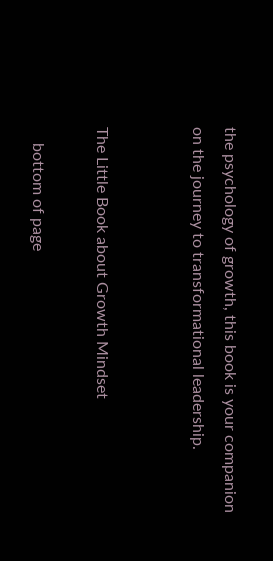the psychology of growth, this book is your companion on the journey to transformational leadership.


The Little Book about Growth Mindset

    bottom of page